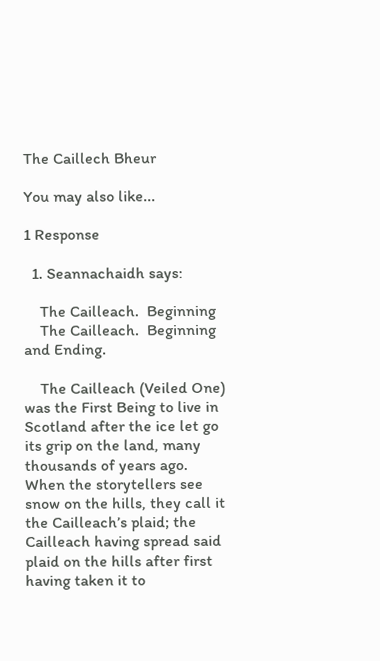The Caillech Bheur

You may also like...

1 Response

  1. Seannachaidh says:

    The Cailleach.  Beginning
    The Cailleach.  Beginning and Ending.

    The Cailleach (Veiled One) was the First Being to live in Scotland after the ice let go its grip on the land, many thousands of years ago.  When the storytellers see snow on the hills, they call it the Cailleach’s plaid; the Cailleach having spread said plaid on the hills after first having taken it to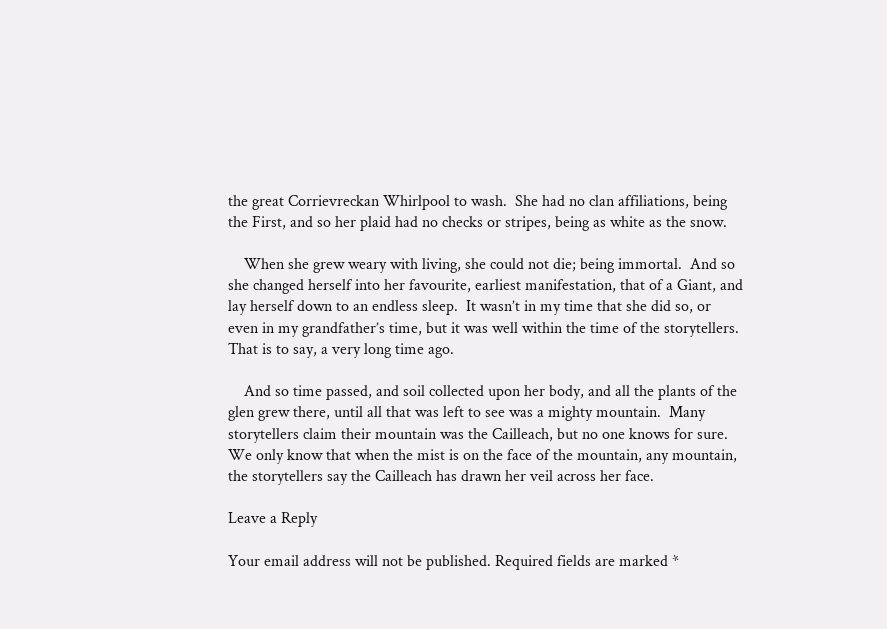the great Corrievreckan Whirlpool to wash.  She had no clan affiliations, being the First, and so her plaid had no checks or stripes, being as white as the snow.

    When she grew weary with living, she could not die; being immortal.  And so she changed herself into her favourite, earliest manifestation, that of a Giant, and lay herself down to an endless sleep.  It wasn’t in my time that she did so, or even in my grandfather’s time, but it was well within the time of the storytellers.  That is to say, a very long time ago.

    And so time passed, and soil collected upon her body, and all the plants of the glen grew there, until all that was left to see was a mighty mountain.  Many storytellers claim their mountain was the Cailleach, but no one knows for sure.  We only know that when the mist is on the face of the mountain, any mountain, the storytellers say the Cailleach has drawn her veil across her face.

Leave a Reply

Your email address will not be published. Required fields are marked *